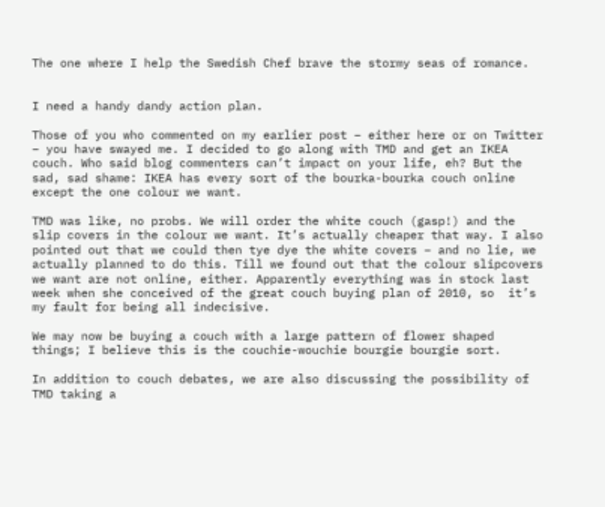The one where I help the Swedish Chef brave the stormy seas of romance.


I need a handy dandy action plan.

Those of you who commented on my earlier post – either here or on Twitter – you have swayed me. I decided to go along with TMD and get an IKEA couch. Who said blog commenters can’t impact on your life, eh? But the sad, sad shame: IKEA has every sort of the bourka-bourka couch online except the one colour we want.

TMD was like, no probs. We will order the white couch (gasp!) and the slip covers in the colour we want. It’s actually cheaper that way. I also pointed out that we could then tye dye the white covers – and no lie, we actually planned to do this. Till we found out that the colour slipcovers we want are not online, either. Apparently everything was in stock last week when she conceived of the great couch buying plan of 2010, so  it’s my fault for being all indecisive.

We may now be buying a couch with a large pattern of flower shaped things; I believe this is the couchie-wouchie bourgie bourgie sort.

In addition to couch debates, we are also discussing the possibility of TMD taking a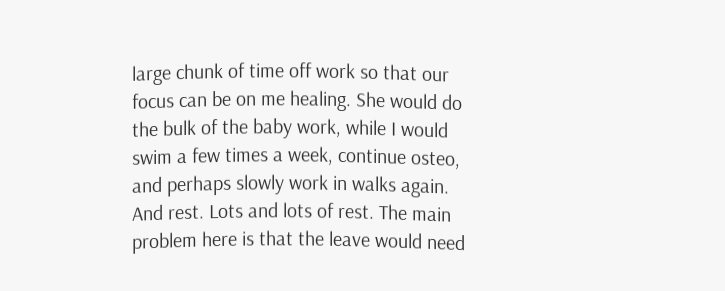large chunk of time off work so that our focus can be on me healing. She would do the bulk of the baby work, while I would swim a few times a week, continue osteo, and perhaps slowly work in walks again. And rest. Lots and lots of rest. The main problem here is that the leave would need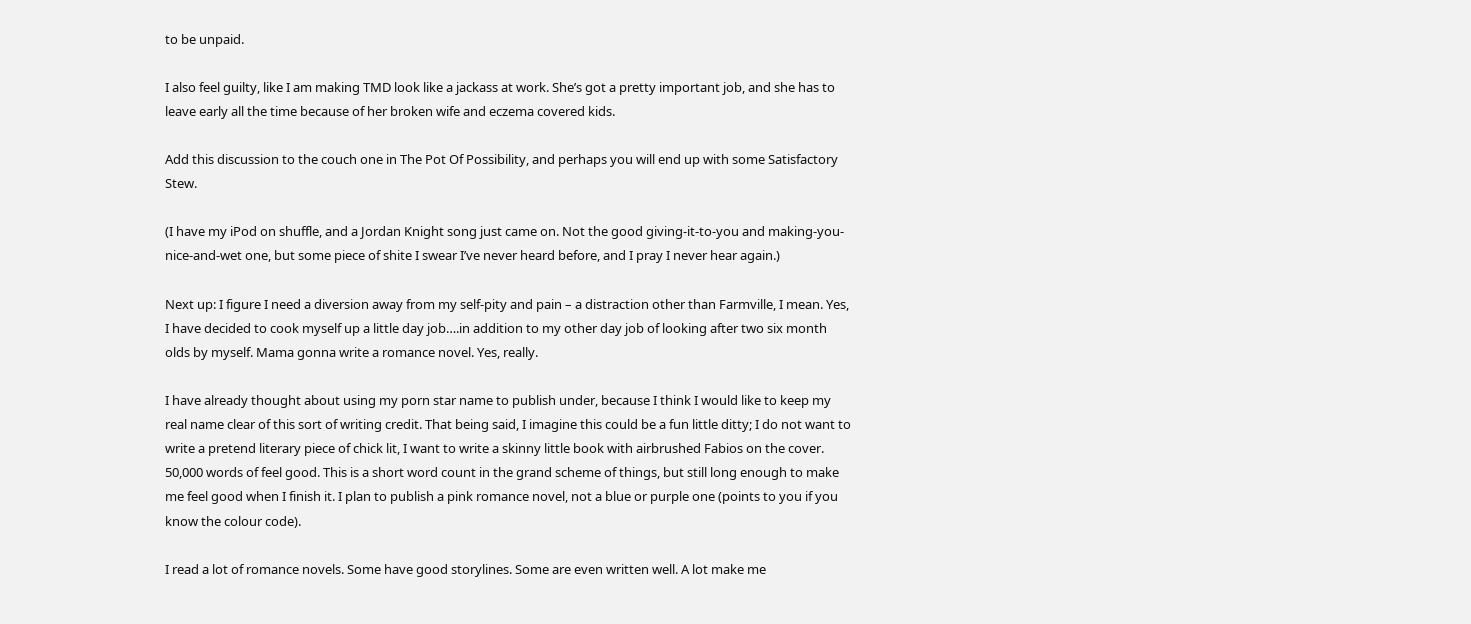to be unpaid.

I also feel guilty, like I am making TMD look like a jackass at work. She’s got a pretty important job, and she has to leave early all the time because of her broken wife and eczema covered kids.

Add this discussion to the couch one in The Pot Of Possibility, and perhaps you will end up with some Satisfactory Stew.

(I have my iPod on shuffle, and a Jordan Knight song just came on. Not the good giving-it-to-you and making-you-nice-and-wet one, but some piece of shite I swear I’ve never heard before, and I pray I never hear again.)

Next up: I figure I need a diversion away from my self-pity and pain – a distraction other than Farmville, I mean. Yes, I have decided to cook myself up a little day job….in addition to my other day job of looking after two six month olds by myself. Mama gonna write a romance novel. Yes, really.

I have already thought about using my porn star name to publish under, because I think I would like to keep my real name clear of this sort of writing credit. That being said, I imagine this could be a fun little ditty; I do not want to write a pretend literary piece of chick lit, I want to write a skinny little book with airbrushed Fabios on the cover. 50,000 words of feel good. This is a short word count in the grand scheme of things, but still long enough to make me feel good when I finish it. I plan to publish a pink romance novel, not a blue or purple one (points to you if you know the colour code).

I read a lot of romance novels. Some have good storylines. Some are even written well. A lot make me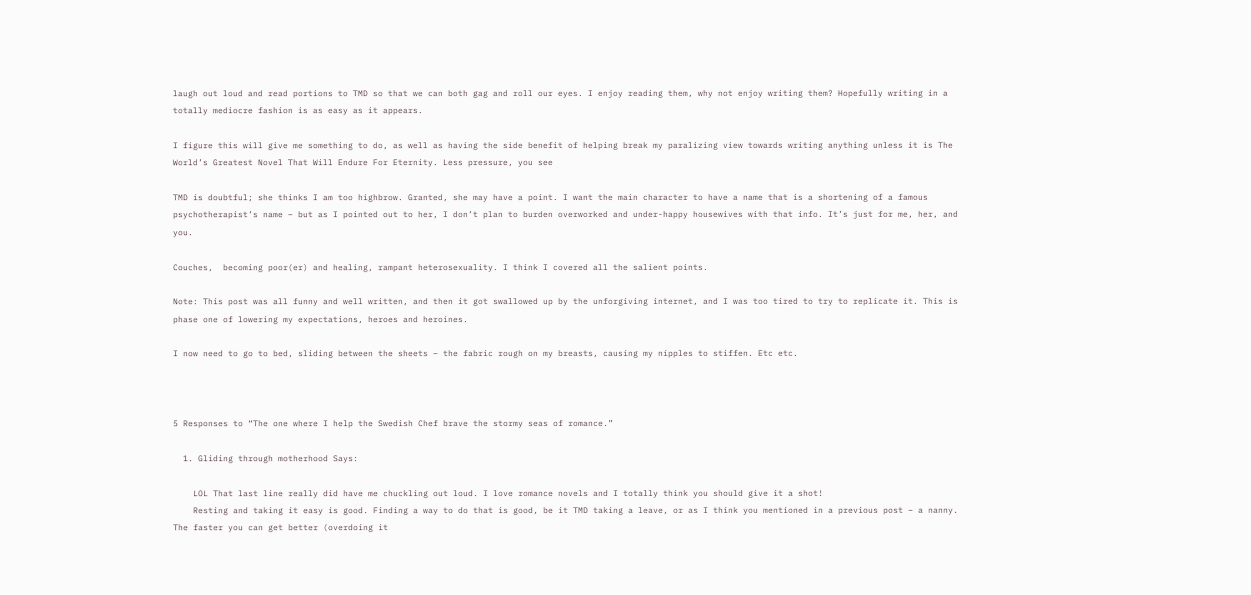laugh out loud and read portions to TMD so that we can both gag and roll our eyes. I enjoy reading them, why not enjoy writing them? Hopefully writing in a totally mediocre fashion is as easy as it appears.

I figure this will give me something to do, as well as having the side benefit of helping break my paralizing view towards writing anything unless it is The World’s Greatest Novel That Will Endure For Eternity. Less pressure, you see

TMD is doubtful; she thinks I am too highbrow. Granted, she may have a point. I want the main character to have a name that is a shortening of a famous psychotherapist’s name – but as I pointed out to her, I don’t plan to burden overworked and under-happy housewives with that info. It’s just for me, her, and you.

Couches,  becoming poor(er) and healing, rampant heterosexuality. I think I covered all the salient points.

Note: This post was all funny and well written, and then it got swallowed up by the unforgiving internet, and I was too tired to try to replicate it. This is phase one of lowering my expectations, heroes and heroines.

I now need to go to bed, sliding between the sheets – the fabric rough on my breasts, causing my nipples to stiffen. Etc etc.



5 Responses to “The one where I help the Swedish Chef brave the stormy seas of romance.”

  1. Gliding through motherhood Says:

    LOL That last line really did have me chuckling out loud. I love romance novels and I totally think you should give it a shot!
    Resting and taking it easy is good. Finding a way to do that is good, be it TMD taking a leave, or as I think you mentioned in a previous post – a nanny. The faster you can get better (overdoing it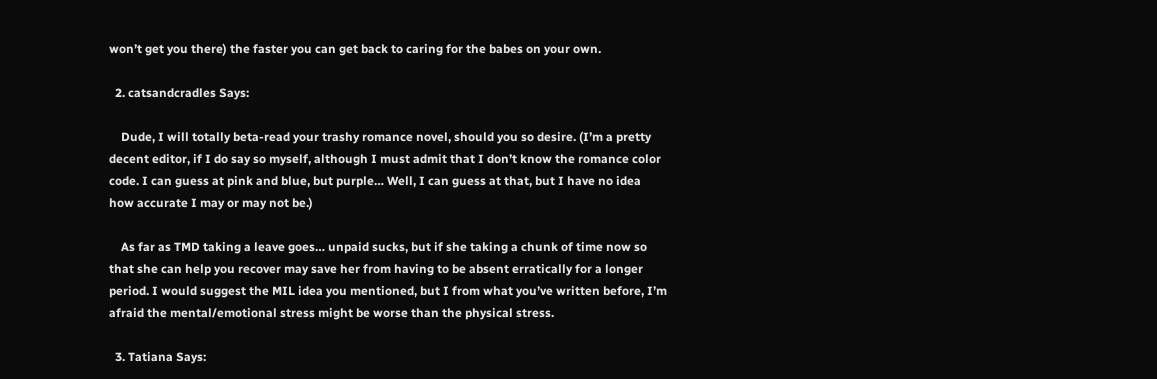won’t get you there) the faster you can get back to caring for the babes on your own.

  2. catsandcradles Says:

    Dude, I will totally beta-read your trashy romance novel, should you so desire. (I’m a pretty decent editor, if I do say so myself, although I must admit that I don’t know the romance color code. I can guess at pink and blue, but purple… Well, I can guess at that, but I have no idea how accurate I may or may not be.)

    As far as TMD taking a leave goes… unpaid sucks, but if she taking a chunk of time now so that she can help you recover may save her from having to be absent erratically for a longer period. I would suggest the MIL idea you mentioned, but I from what you’ve written before, I’m afraid the mental/emotional stress might be worse than the physical stress.

  3. Tatiana Says: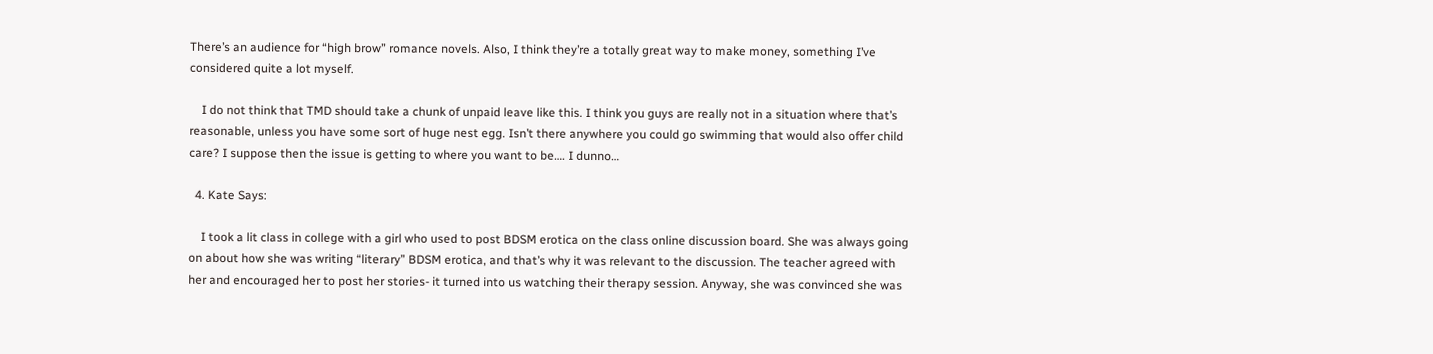There’s an audience for “high brow” romance novels. Also, I think they’re a totally great way to make money, something I’ve considered quite a lot myself.

    I do not think that TMD should take a chunk of unpaid leave like this. I think you guys are really not in a situation where that’s reasonable, unless you have some sort of huge nest egg. Isn’t there anywhere you could go swimming that would also offer child care? I suppose then the issue is getting to where you want to be…. I dunno…

  4. Kate Says:

    I took a lit class in college with a girl who used to post BDSM erotica on the class online discussion board. She was always going on about how she was writing “literary” BDSM erotica, and that’s why it was relevant to the discussion. The teacher agreed with her and encouraged her to post her stories- it turned into us watching their therapy session. Anyway, she was convinced she was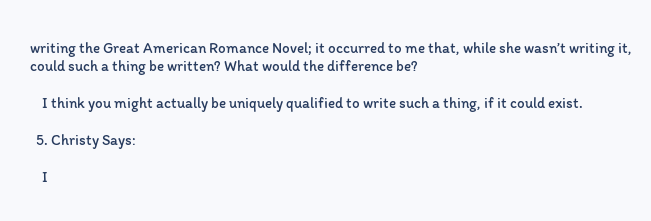writing the Great American Romance Novel; it occurred to me that, while she wasn’t writing it, could such a thing be written? What would the difference be?

    I think you might actually be uniquely qualified to write such a thing, if it could exist.

  5. Christy Says:

    I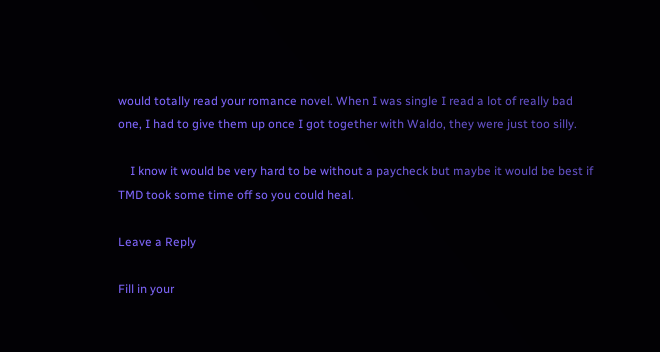would totally read your romance novel. When I was single I read a lot of really bad one, I had to give them up once I got together with Waldo, they were just too silly.

    I know it would be very hard to be without a paycheck but maybe it would be best if TMD took some time off so you could heal.

Leave a Reply

Fill in your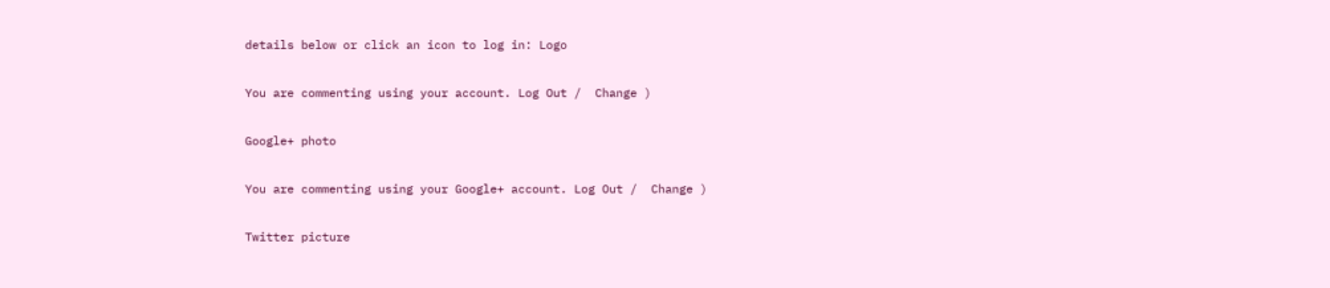details below or click an icon to log in: Logo

You are commenting using your account. Log Out /  Change )

Google+ photo

You are commenting using your Google+ account. Log Out /  Change )

Twitter picture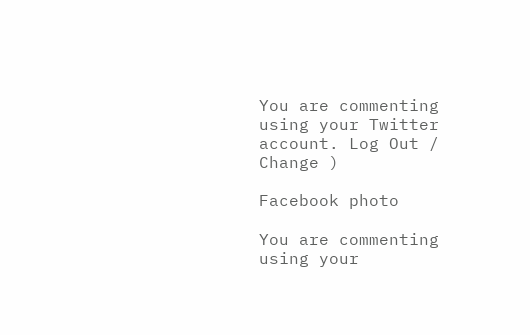You are commenting using your Twitter account. Log Out /  Change )

Facebook photo

You are commenting using your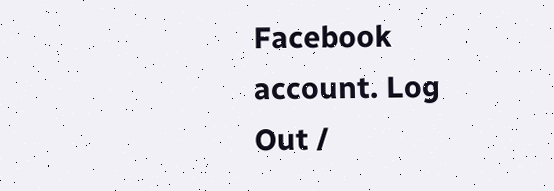Facebook account. Log Out /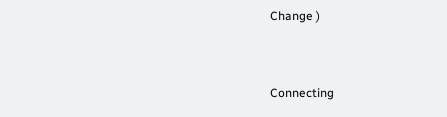Change )


Connecting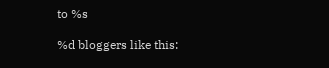to %s

%d bloggers like this: